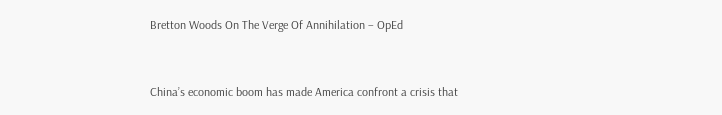Bretton Woods On The Verge Of Annihilation – OpEd


China’s economic boom has made America confront a crisis that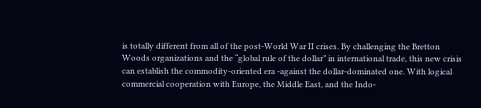is totally different from all of the post-World War II crises. By challenging the Bretton Woods organizations and the “global rule of the dollar” in international trade, this new crisis can establish the commodity-oriented era -against the dollar-dominated one. With logical commercial cooperation with Europe, the Middle East, and the Indo-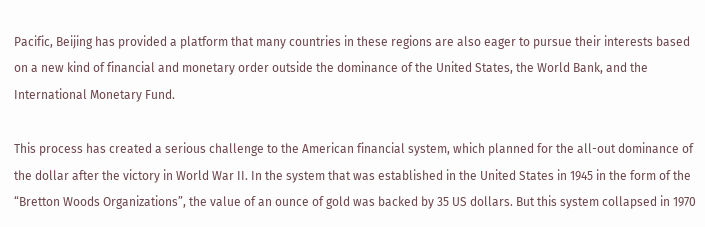Pacific, Beijing has provided a platform that many countries in these regions are also eager to pursue their interests based on a new kind of financial and monetary order outside the dominance of the United States, the World Bank, and the International Monetary Fund.

This process has created a serious challenge to the American financial system, which planned for the all-out dominance of the dollar after the victory in World War II. In the system that was established in the United States in 1945 in the form of the “Bretton Woods Organizations”, the value of an ounce of gold was backed by 35 US dollars. But this system collapsed in 1970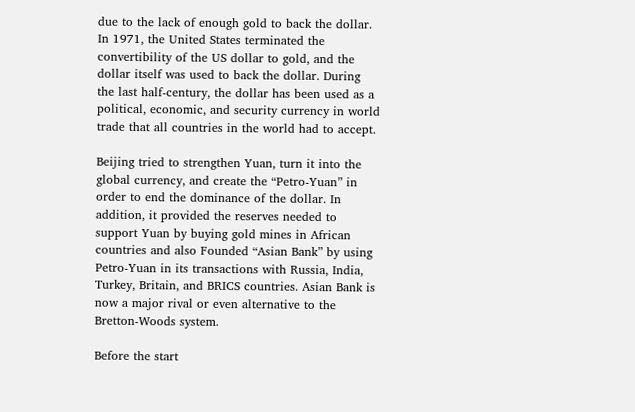due to the lack of enough gold to back the dollar. In 1971, the United States terminated the convertibility of the US dollar to gold, and the dollar itself was used to back the dollar. During the last half-century, the dollar has been used as a political, economic, and security currency in world trade that all countries in the world had to accept.

Beijing tried to strengthen Yuan, turn it into the global currency, and create the “Petro-Yuan” in order to end the dominance of the dollar. In addition, it provided the reserves needed to support Yuan by buying gold mines in African countries and also Founded “Asian Bank” by using Petro-Yuan in its transactions with Russia, India, Turkey, Britain, and BRICS countries. Asian Bank is now a major rival or even alternative to the Bretton-Woods system.

Before the start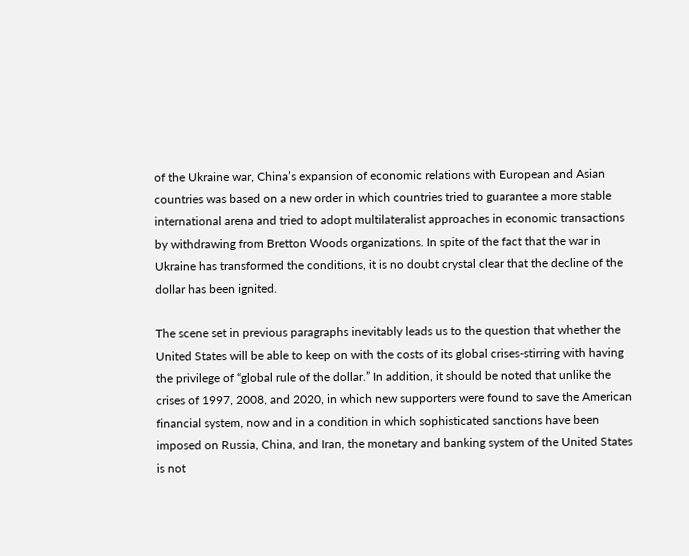of the Ukraine war, China’s expansion of economic relations with European and Asian countries was based on a new order in which countries tried to guarantee a more stable international arena and tried to adopt multilateralist approaches in economic transactions by withdrawing from Bretton Woods organizations. In spite of the fact that the war in Ukraine has transformed the conditions, it is no doubt crystal clear that the decline of the dollar has been ignited.

The scene set in previous paragraphs inevitably leads us to the question that whether the United States will be able to keep on with the costs of its global crises-stirring with having the privilege of “global rule of the dollar.” In addition, it should be noted that unlike the crises of 1997, 2008, and 2020, in which new supporters were found to save the American financial system, now and in a condition in which sophisticated sanctions have been imposed on Russia, China, and Iran, the monetary and banking system of the United States is not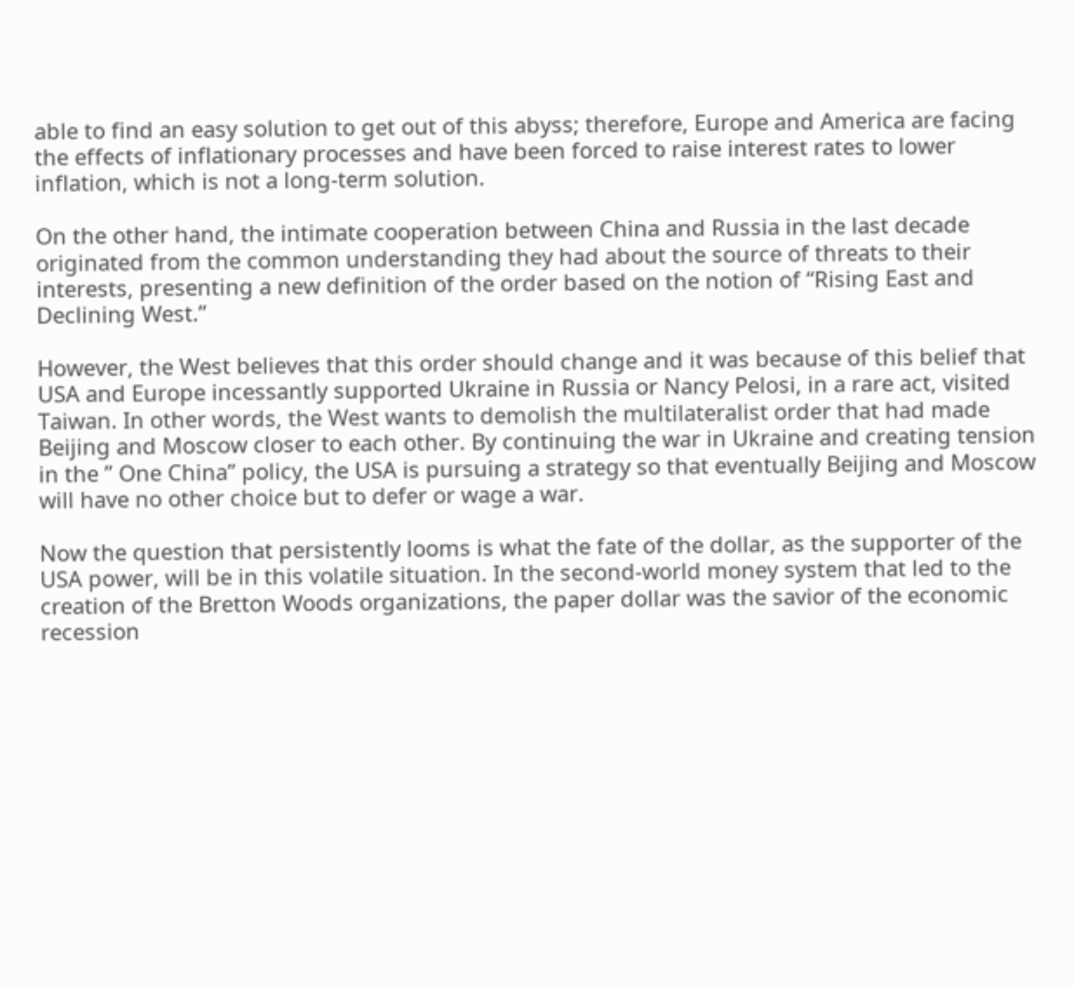able to find an easy solution to get out of this abyss; therefore, Europe and America are facing the effects of inflationary processes and have been forced to raise interest rates to lower inflation, which is not a long-term solution.

On the other hand, the intimate cooperation between China and Russia in the last decade originated from the common understanding they had about the source of threats to their interests, presenting a new definition of the order based on the notion of “Rising East and Declining West.”

However, the West believes that this order should change and it was because of this belief that USA and Europe incessantly supported Ukraine in Russia or Nancy Pelosi, in a rare act, visited Taiwan. In other words, the West wants to demolish the multilateralist order that had made Beijing and Moscow closer to each other. By continuing the war in Ukraine and creating tension in the ” One China” policy, the USA is pursuing a strategy so that eventually Beijing and Moscow will have no other choice but to defer or wage a war.

Now the question that persistently looms is what the fate of the dollar, as the supporter of the USA power, will be in this volatile situation. In the second-world money system that led to the creation of the Bretton Woods organizations, the paper dollar was the savior of the economic recession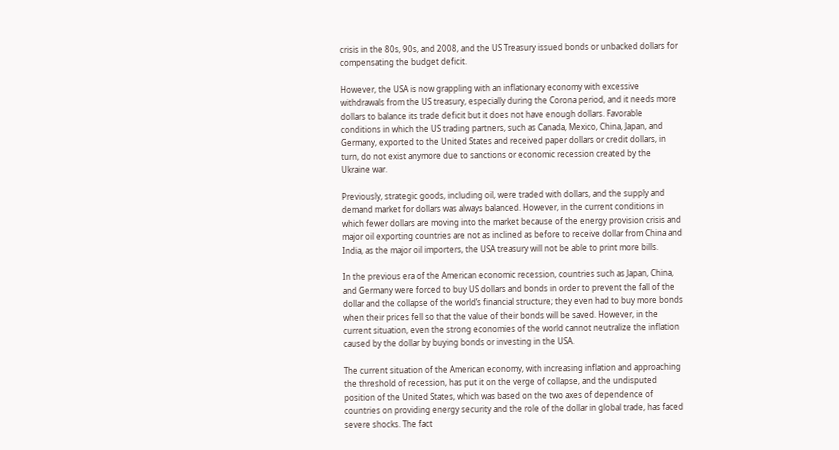crisis in the 80s, 90s, and 2008, and the US Treasury issued bonds or unbacked dollars for compensating the budget deficit.

However, the USA is now grappling with an inflationary economy with excessive withdrawals from the US treasury, especially during the Corona period, and it needs more dollars to balance its trade deficit but it does not have enough dollars. Favorable conditions in which the US trading partners, such as Canada, Mexico, China, Japan, and Germany, exported to the United States and received paper dollars or credit dollars, in turn, do not exist anymore due to sanctions or economic recession created by the Ukraine war.

Previously, strategic goods, including oil, were traded with dollars, and the supply and demand market for dollars was always balanced. However, in the current conditions in which fewer dollars are moving into the market because of the energy provision crisis and major oil exporting countries are not as inclined as before to receive dollar from China and India, as the major oil importers, the USA treasury will not be able to print more bills.

In the previous era of the American economic recession, countries such as Japan, China, and Germany were forced to buy US dollars and bonds in order to prevent the fall of the dollar and the collapse of the world’s financial structure; they even had to buy more bonds when their prices fell so that the value of their bonds will be saved. However, in the current situation, even the strong economies of the world cannot neutralize the inflation caused by the dollar by buying bonds or investing in the USA.

The current situation of the American economy, with increasing inflation and approaching the threshold of recession, has put it on the verge of collapse, and the undisputed position of the United States, which was based on the two axes of dependence of countries on providing energy security and the role of the dollar in global trade, has faced severe shocks. The fact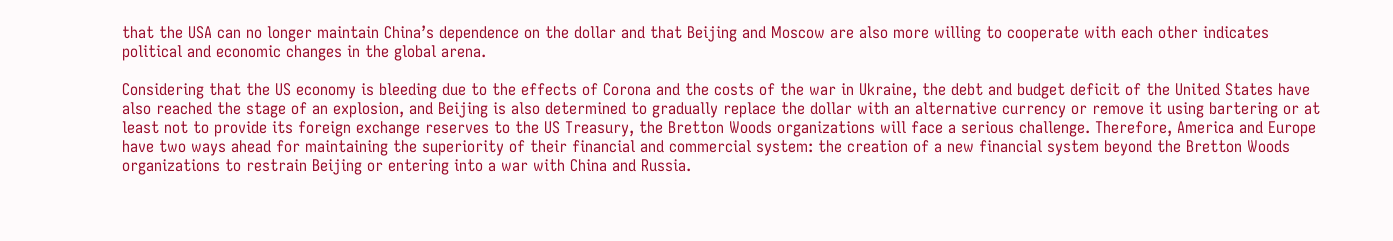that the USA can no longer maintain China’s dependence on the dollar and that Beijing and Moscow are also more willing to cooperate with each other indicates political and economic changes in the global arena.

Considering that the US economy is bleeding due to the effects of Corona and the costs of the war in Ukraine, the debt and budget deficit of the United States have also reached the stage of an explosion, and Beijing is also determined to gradually replace the dollar with an alternative currency or remove it using bartering or at least not to provide its foreign exchange reserves to the US Treasury, the Bretton Woods organizations will face a serious challenge. Therefore, America and Europe have two ways ahead for maintaining the superiority of their financial and commercial system: the creation of a new financial system beyond the Bretton Woods organizations to restrain Beijing or entering into a war with China and Russia.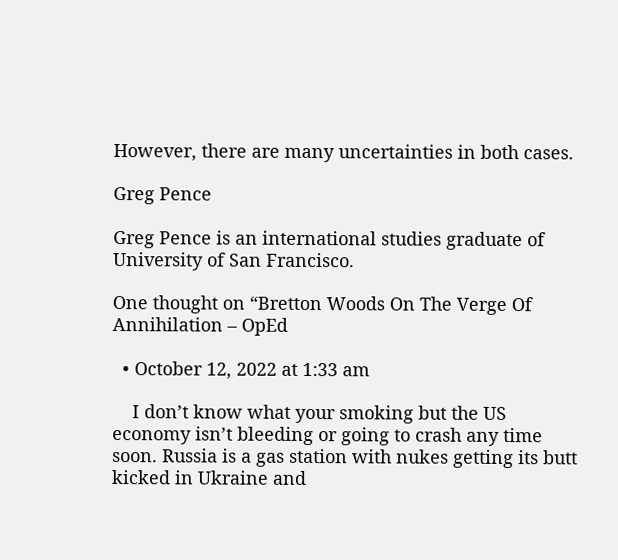However, there are many uncertainties in both cases.

Greg Pence

Greg Pence is an international studies graduate of University of San Francisco.

One thought on “Bretton Woods On The Verge Of Annihilation – OpEd

  • October 12, 2022 at 1:33 am

    I don’t know what your smoking but the US economy isn’t bleeding or going to crash any time soon. Russia is a gas station with nukes getting its butt kicked in Ukraine and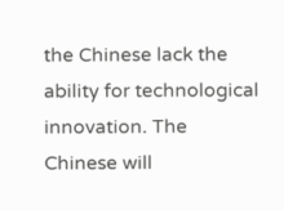the Chinese lack the ability for technological innovation. The Chinese will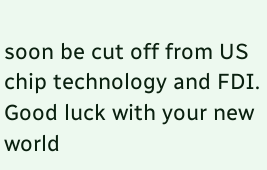soon be cut off from US chip technology and FDI. Good luck with your new world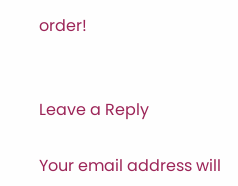order!


Leave a Reply

Your email address will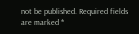not be published. Required fields are marked *